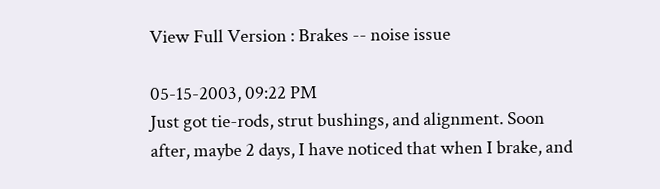View Full Version : Brakes -- noise issue

05-15-2003, 09:22 PM
Just got tie-rods, strut bushings, and alignment. Soon after, maybe 2 days, I have noticed that when I brake, and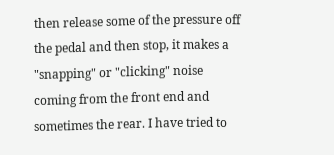then release some of the pressure off the pedal and then stop, it makes a "snapping" or "clicking" noise coming from the front end and sometimes the rear. I have tried to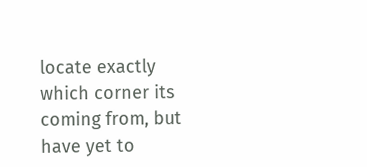locate exactly which corner its coming from, but have yet to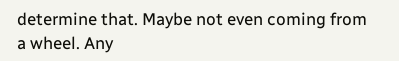determine that. Maybe not even coming from a wheel. Any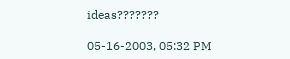ideas???????

05-16-2003, 05:32 PM